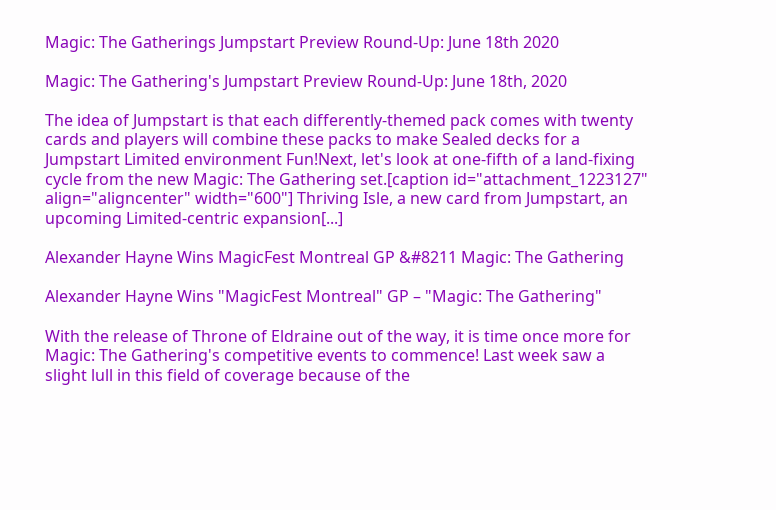Magic: The Gatherings Jumpstart Preview Round-Up: June 18th 2020

Magic: The Gathering's Jumpstart Preview Round-Up: June 18th, 2020

The idea of Jumpstart is that each differently-themed pack comes with twenty cards and players will combine these packs to make Sealed decks for a Jumpstart Limited environment Fun!Next, let's look at one-fifth of a land-fixing cycle from the new Magic: The Gathering set.[caption id="attachment_1223127" align="aligncenter" width="600"] Thriving Isle, a new card from Jumpstart, an upcoming Limited-centric expansion[...]

Alexander Hayne Wins MagicFest Montreal GP &#8211 Magic: The Gathering

Alexander Hayne Wins "MagicFest Montreal" GP – "Magic: The Gathering"

With the release of Throne of Eldraine out of the way, it is time once more for Magic: The Gathering's competitive events to commence! Last week saw a slight lull in this field of coverage because of the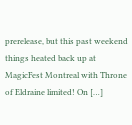prerelease, but this past weekend things heated back up at MagicFest Montreal with Throne of Eldraine limited! On […]